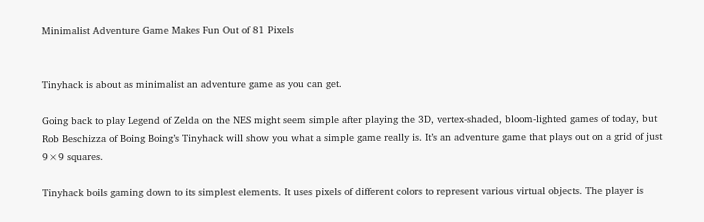Minimalist Adventure Game Makes Fun Out of 81 Pixels


Tinyhack is about as minimalist an adventure game as you can get.

Going back to play Legend of Zelda on the NES might seem simple after playing the 3D, vertex-shaded, bloom-lighted games of today, but Rob Beschizza of Boing Boing’s Tinyhack will show you what a simple game really is. It’s an adventure game that plays out on a grid of just 9×9 squares.

Tinyhack boils gaming down to its simplest elements. It uses pixels of different colors to represent various virtual objects. The player is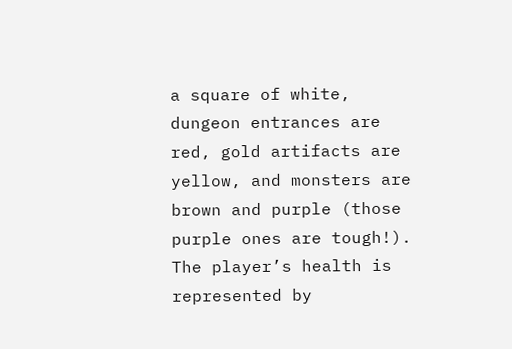a square of white, dungeon entrances are red, gold artifacts are yellow, and monsters are brown and purple (those purple ones are tough!). The player’s health is represented by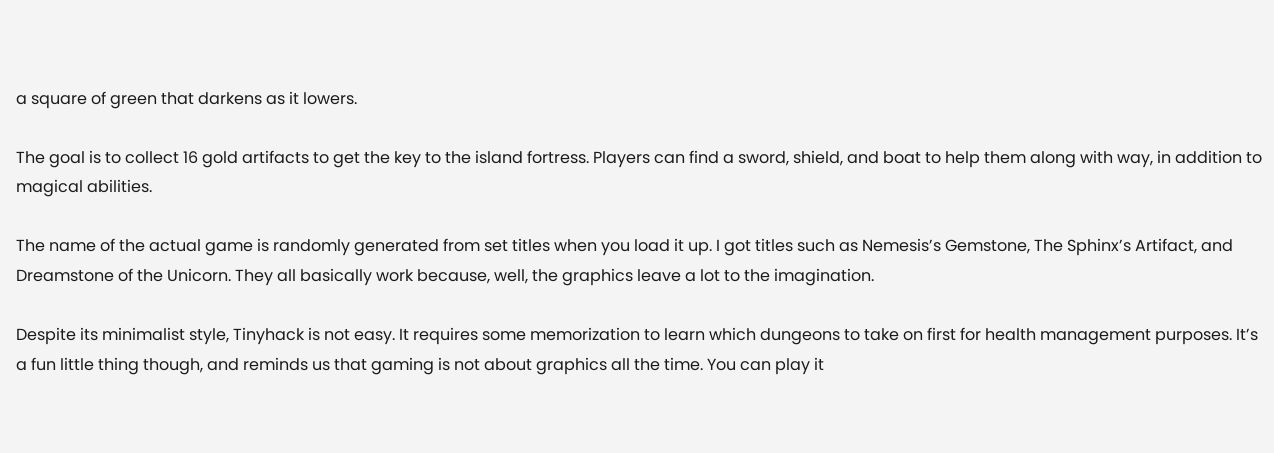a square of green that darkens as it lowers.

The goal is to collect 16 gold artifacts to get the key to the island fortress. Players can find a sword, shield, and boat to help them along with way, in addition to magical abilities.

The name of the actual game is randomly generated from set titles when you load it up. I got titles such as Nemesis’s Gemstone, The Sphinx’s Artifact, and Dreamstone of the Unicorn. They all basically work because, well, the graphics leave a lot to the imagination.

Despite its minimalist style, Tinyhack is not easy. It requires some memorization to learn which dungeons to take on first for health management purposes. It’s a fun little thing though, and reminds us that gaming is not about graphics all the time. You can play it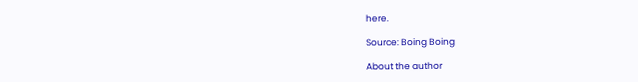here.

Source: Boing Boing

About the author